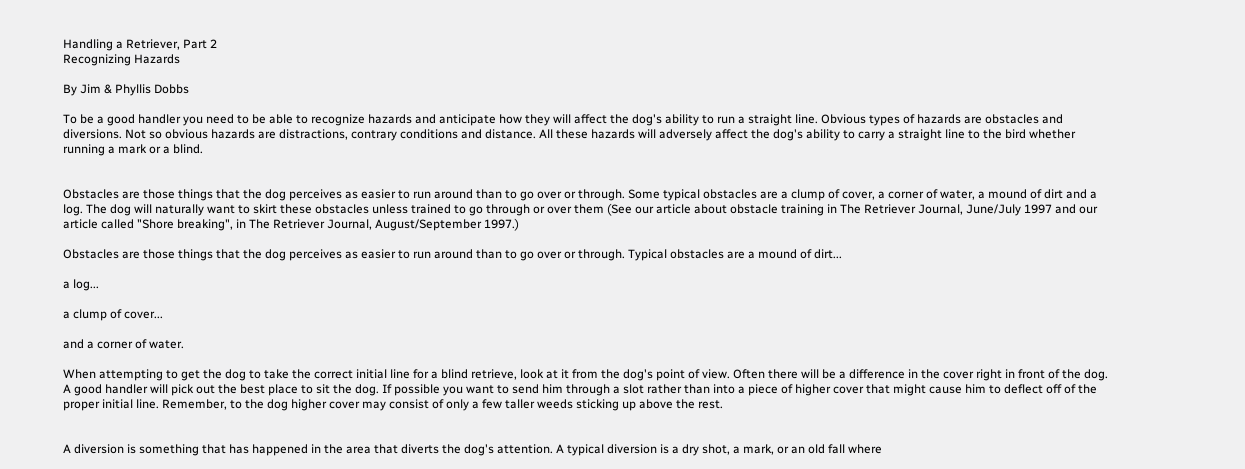Handling a Retriever, Part 2
Recognizing Hazards

By Jim & Phyllis Dobbs

To be a good handler you need to be able to recognize hazards and anticipate how they will affect the dog's ability to run a straight line. Obvious types of hazards are obstacles and diversions. Not so obvious hazards are distractions, contrary conditions and distance. All these hazards will adversely affect the dog's ability to carry a straight line to the bird whether running a mark or a blind.


Obstacles are those things that the dog perceives as easier to run around than to go over or through. Some typical obstacles are a clump of cover, a corner of water, a mound of dirt and a log. The dog will naturally want to skirt these obstacles unless trained to go through or over them (See our article about obstacle training in The Retriever Journal, June/July 1997 and our article called "Shore breaking", in The Retriever Journal, August/September 1997.)

Obstacles are those things that the dog perceives as easier to run around than to go over or through. Typical obstacles are a mound of dirt...

a log...

a clump of cover...

and a corner of water.

When attempting to get the dog to take the correct initial line for a blind retrieve, look at it from the dog's point of view. Often there will be a difference in the cover right in front of the dog. A good handler will pick out the best place to sit the dog. If possible you want to send him through a slot rather than into a piece of higher cover that might cause him to deflect off of the proper initial line. Remember, to the dog higher cover may consist of only a few taller weeds sticking up above the rest.


A diversion is something that has happened in the area that diverts the dog's attention. A typical diversion is a dry shot, a mark, or an old fall where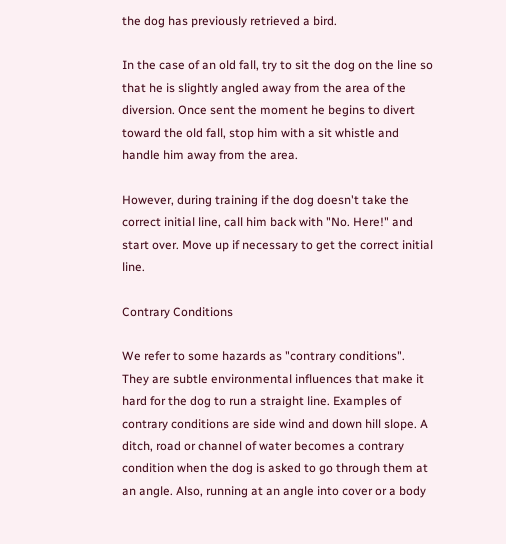the dog has previously retrieved a bird.

In the case of an old fall, try to sit the dog on the line so that he is slightly angled away from the area of the diversion. Once sent the moment he begins to divert toward the old fall, stop him with a sit whistle and handle him away from the area.

However, during training if the dog doesn't take the correct initial line, call him back with "No. Here!" and start over. Move up if necessary to get the correct initial line.

Contrary Conditions

We refer to some hazards as "contrary conditions". They are subtle environmental influences that make it hard for the dog to run a straight line. Examples of contrary conditions are side wind and down hill slope. A ditch, road or channel of water becomes a contrary condition when the dog is asked to go through them at an angle. Also, running at an angle into cover or a body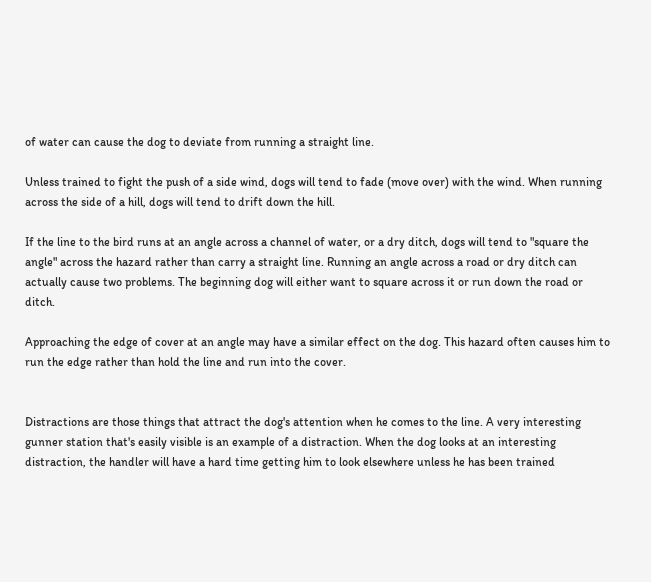of water can cause the dog to deviate from running a straight line.

Unless trained to fight the push of a side wind, dogs will tend to fade (move over) with the wind. When running across the side of a hill, dogs will tend to drift down the hill.

If the line to the bird runs at an angle across a channel of water, or a dry ditch, dogs will tend to "square the angle" across the hazard rather than carry a straight line. Running an angle across a road or dry ditch can actually cause two problems. The beginning dog will either want to square across it or run down the road or ditch.

Approaching the edge of cover at an angle may have a similar effect on the dog. This hazard often causes him to run the edge rather than hold the line and run into the cover.


Distractions are those things that attract the dog's attention when he comes to the line. A very interesting gunner station that's easily visible is an example of a distraction. When the dog looks at an interesting distraction, the handler will have a hard time getting him to look elsewhere unless he has been trained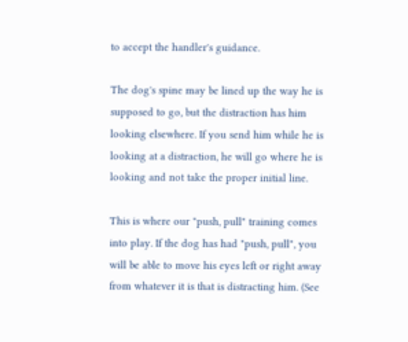to accept the handler's guidance.

The dog's spine may be lined up the way he is supposed to go, but the distraction has him looking elsewhere. If you send him while he is looking at a distraction, he will go where he is looking and not take the proper initial line.

This is where our "push, pull" training comes into play. If the dog has had "push, pull", you will be able to move his eyes left or right away from whatever it is that is distracting him. (See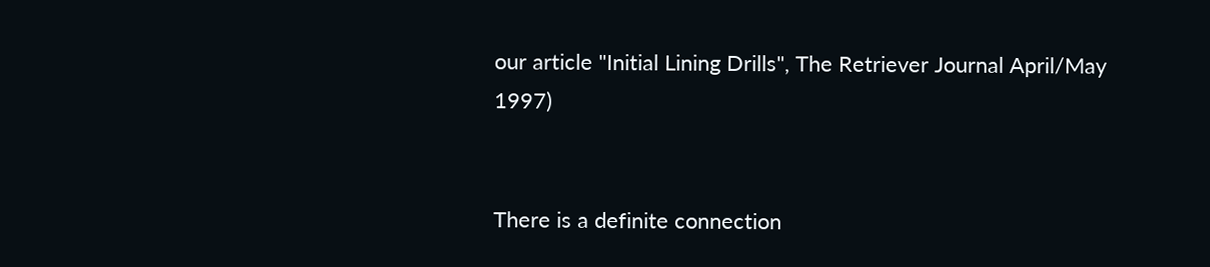our article "Initial Lining Drills", The Retriever Journal April/May 1997)


There is a definite connection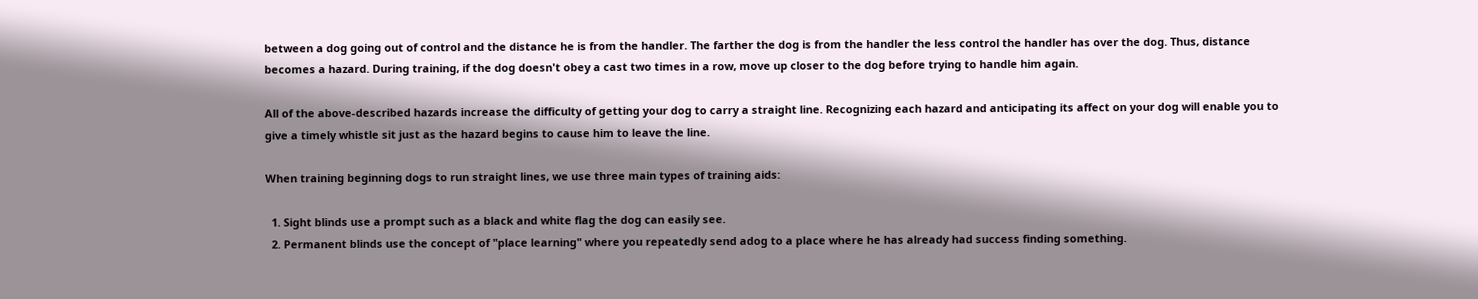between a dog going out of control and the distance he is from the handler. The farther the dog is from the handler the less control the handler has over the dog. Thus, distance becomes a hazard. During training, if the dog doesn't obey a cast two times in a row, move up closer to the dog before trying to handle him again.

All of the above-described hazards increase the difficulty of getting your dog to carry a straight line. Recognizing each hazard and anticipating its affect on your dog will enable you to give a timely whistle sit just as the hazard begins to cause him to leave the line.

When training beginning dogs to run straight lines, we use three main types of training aids:

  1. Sight blinds use a prompt such as a black and white flag the dog can easily see.
  2. Permanent blinds use the concept of "place learning" where you repeatedly send adog to a place where he has already had success finding something.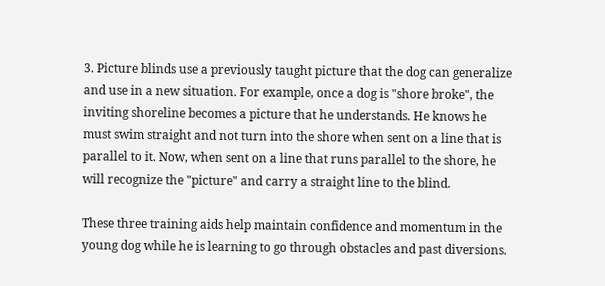3. Picture blinds use a previously taught picture that the dog can generalize and use in a new situation. For example, once a dog is "shore broke", the inviting shoreline becomes a picture that he understands. He knows he must swim straight and not turn into the shore when sent on a line that is parallel to it. Now, when sent on a line that runs parallel to the shore, he will recognize the "picture" and carry a straight line to the blind.

These three training aids help maintain confidence and momentum in the young dog while he is learning to go through obstacles and past diversions.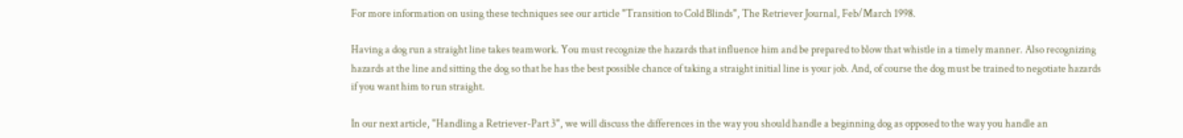For more information on using these techniques see our article "Transition to Cold Blinds", The Retriever Journal, Feb/March 1998.

Having a dog run a straight line takes teamwork. You must recognize the hazards that influence him and be prepared to blow that whistle in a timely manner. Also recognizing hazards at the line and sitting the dog so that he has the best possible chance of taking a straight initial line is your job. And, of course the dog must be trained to negotiate hazards if you want him to run straight.

In our next article, "Handling a Retriever-Part 3", we will discuss the differences in the way you should handle a beginning dog as opposed to the way you handle an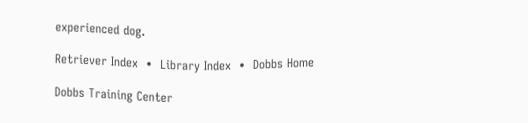experienced dog.

Retriever Index  •  Library Index  •  Dobbs Home

Dobbs Training Center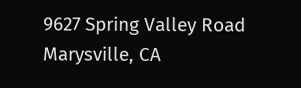9627 Spring Valley Road
Marysville, CA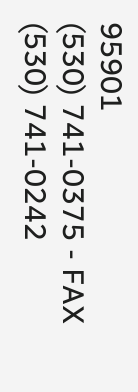95901
(530) 741-0375 - FAX (530) 741-0242